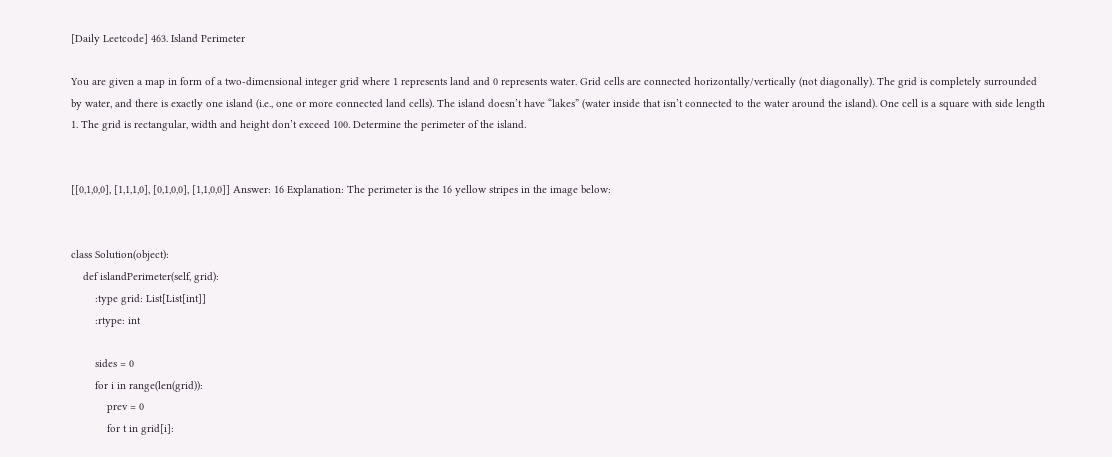[Daily Leetcode] 463. Island Perimeter

You are given a map in form of a two-dimensional integer grid where 1 represents land and 0 represents water. Grid cells are connected horizontally/vertically (not diagonally). The grid is completely surrounded by water, and there is exactly one island (i.e., one or more connected land cells). The island doesn’t have “lakes” (water inside that isn’t connected to the water around the island). One cell is a square with side length 1. The grid is rectangular, width and height don’t exceed 100. Determine the perimeter of the island.


[[0,1,0,0], [1,1,1,0], [0,1,0,0], [1,1,0,0]] Answer: 16 Explanation: The perimeter is the 16 yellow stripes in the image below:


class Solution(object):
    def islandPerimeter(self, grid):
        :type grid: List[List[int]]
        :rtype: int

        sides = 0
        for i in range(len(grid)):
            prev = 0
            for t in grid[i]: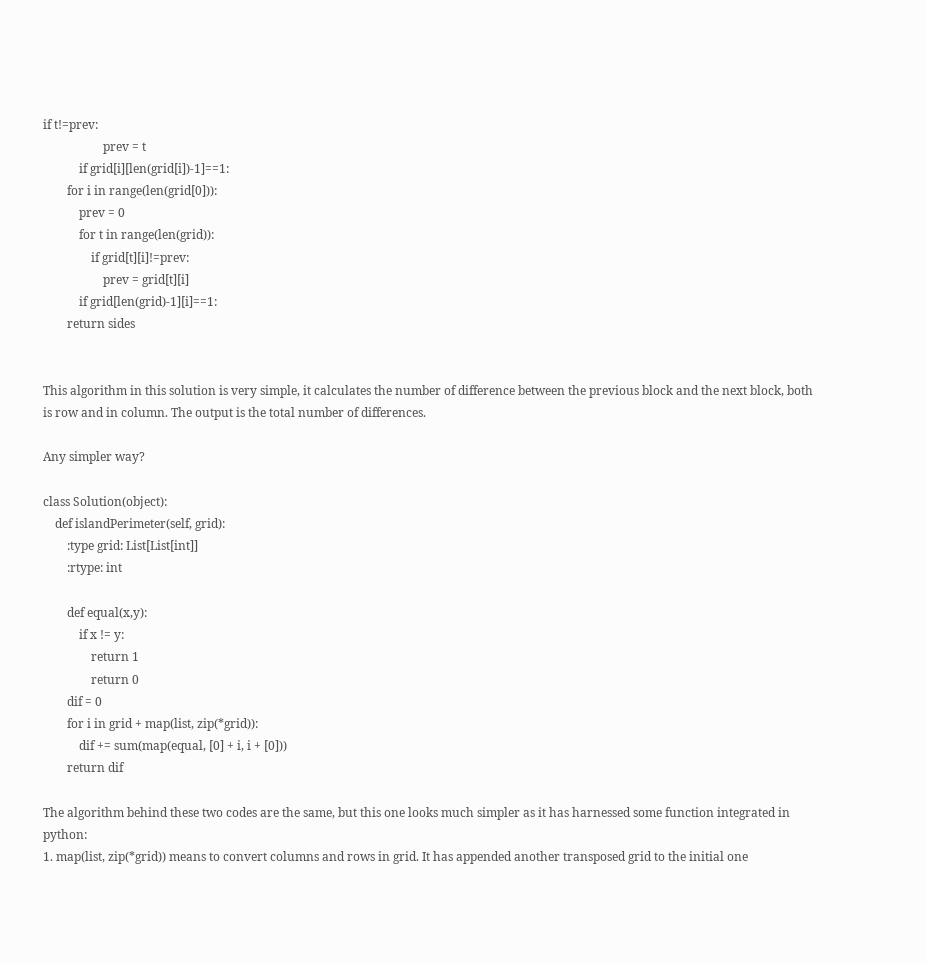if t!=prev:
                    prev = t
            if grid[i][len(grid[i])-1]==1:
        for i in range(len(grid[0])):
            prev = 0
            for t in range(len(grid)):
                if grid[t][i]!=prev:
                    prev = grid[t][i]
            if grid[len(grid)-1][i]==1:
        return sides


This algorithm in this solution is very simple, it calculates the number of difference between the previous block and the next block, both is row and in column. The output is the total number of differences.

Any simpler way?

class Solution(object):
    def islandPerimeter(self, grid):
        :type grid: List[List[int]]
        :rtype: int

        def equal(x,y):
            if x != y:
                return 1
                return 0
        dif = 0
        for i in grid + map(list, zip(*grid)):
            dif += sum(map(equal, [0] + i, i + [0]))
        return dif

The algorithm behind these two codes are the same, but this one looks much simpler as it has harnessed some function integrated in python:
1. map(list, zip(*grid)) means to convert columns and rows in grid. It has appended another transposed grid to the initial one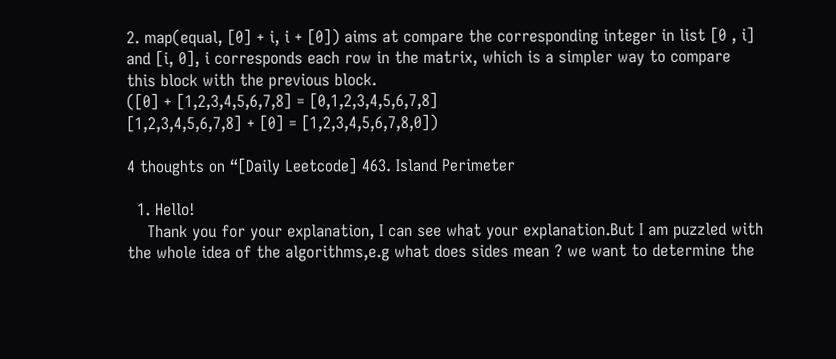2. map(equal, [0] + i, i + [0]) aims at compare the corresponding integer in list [0 , i] and [i, 0], i corresponds each row in the matrix, which is a simpler way to compare this block with the previous block.
([0] + [1,2,3,4,5,6,7,8] = [0,1,2,3,4,5,6,7,8]
[1,2,3,4,5,6,7,8] + [0] = [1,2,3,4,5,6,7,8,0])

4 thoughts on “[Daily Leetcode] 463. Island Perimeter

  1. Hello!
    Thank you for your explanation, I can see what your explanation.But I am puzzled with the whole idea of the algorithms,e.g what does sides mean ? we want to determine the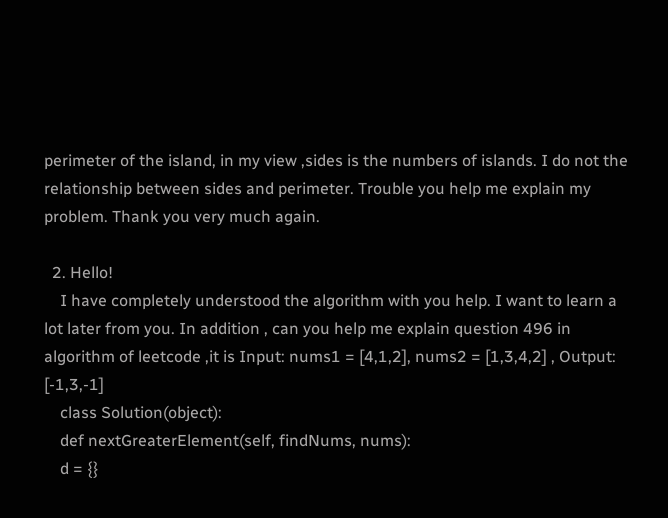perimeter of the island, in my view ,sides is the numbers of islands. I do not the relationship between sides and perimeter. Trouble you help me explain my problem. Thank you very much again.

  2. Hello!
    I have completely understood the algorithm with you help. I want to learn a lot later from you. In addition , can you help me explain question 496 in algorithm of leetcode ,it is Input: nums1 = [4,1,2], nums2 = [1,3,4,2] , Output: [-1,3,-1]
    class Solution(object):
    def nextGreaterElement(self, findNums, nums):
    d = {}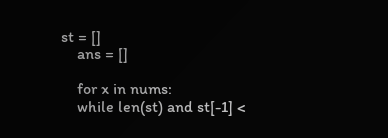st = []
    ans = []

    for x in nums:
    while len(st) and st[-1] <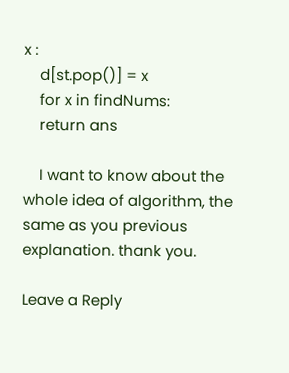x :
    d[st.pop()] = x
    for x in findNums:
    return ans

    I want to know about the whole idea of algorithm, the same as you previous explanation. thank you.

Leave a Reply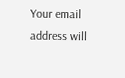Your email address will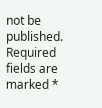not be published. Required fields are marked *